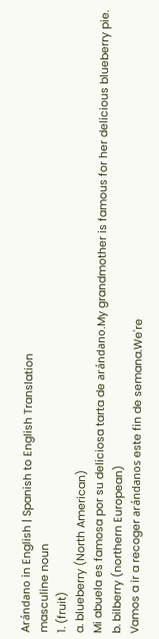Arándano in English | Spanish to English Translation
masculine noun
1. (fruit)
a. blueberry (North American)
Mi abuela es famosa por su deliciosa tarta de arándano.My grandmother is famous for her delicious blueberry pie.
b. bilberry (northern European)
Vamos a ir a recoger arándanos este fin de semana.We're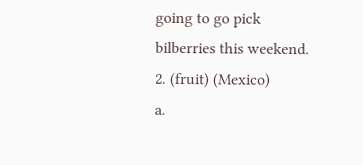going to go pick bilberries this weekend.
2. (fruit) (Mexico)
a.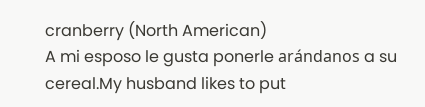cranberry (North American)
A mi esposo le gusta ponerle arándanos a su cereal.My husband likes to put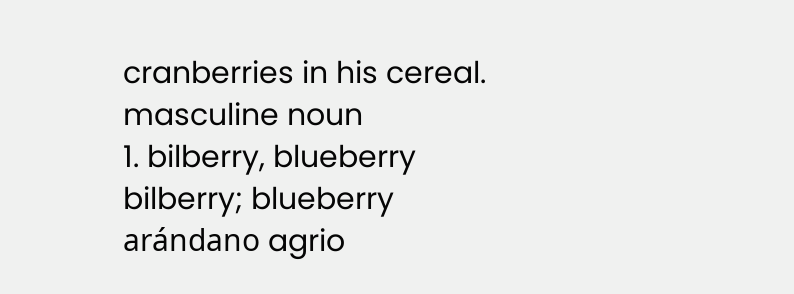cranberries in his cereal.
masculine noun
1. bilberry, blueberry
bilberry; blueberry
arándano agrio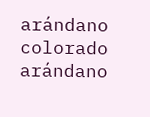arándano colorado arándano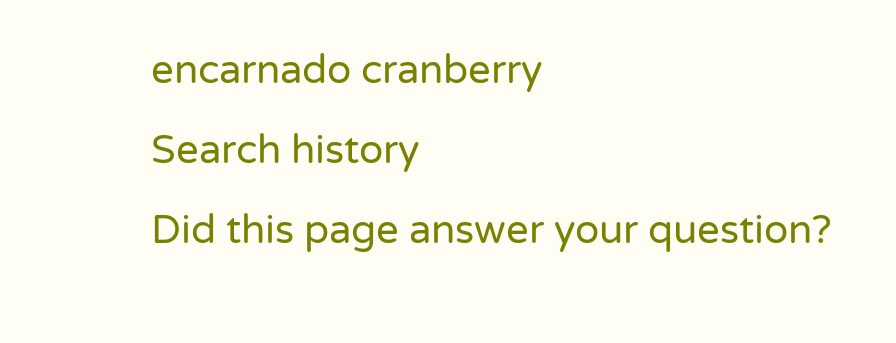encarnado cranberry
Search history
Did this page answer your question?